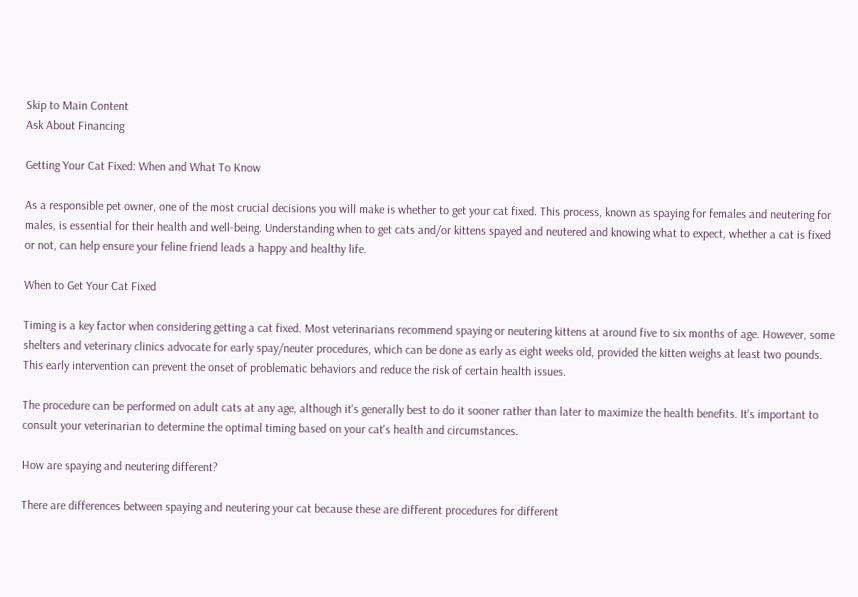Skip to Main Content
Ask About Financing

Getting Your Cat Fixed: When and What To Know

As a responsible pet owner, one of the most crucial decisions you will make is whether to get your cat fixed. This process, known as spaying for females and neutering for males, is essential for their health and well-being. Understanding when to get cats and/or kittens spayed and neutered and knowing what to expect, whether a cat is fixed or not, can help ensure your feline friend leads a happy and healthy life.

When to Get Your Cat Fixed

Timing is a key factor when considering getting a cat fixed. Most veterinarians recommend spaying or neutering kittens at around five to six months of age. However, some shelters and veterinary clinics advocate for early spay/neuter procedures, which can be done as early as eight weeks old, provided the kitten weighs at least two pounds. This early intervention can prevent the onset of problematic behaviors and reduce the risk of certain health issues.

The procedure can be performed on adult cats at any age, although it's generally best to do it sooner rather than later to maximize the health benefits. It's important to consult your veterinarian to determine the optimal timing based on your cat's health and circumstances.

How are spaying and neutering different?

There are differences between spaying and neutering your cat because these are different procedures for different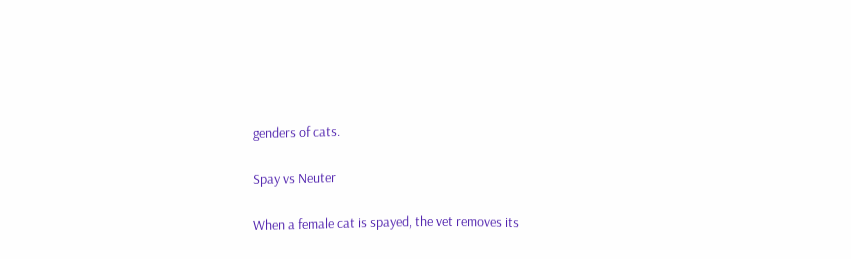genders of cats.

Spay vs Neuter

When a female cat is spayed, the vet removes its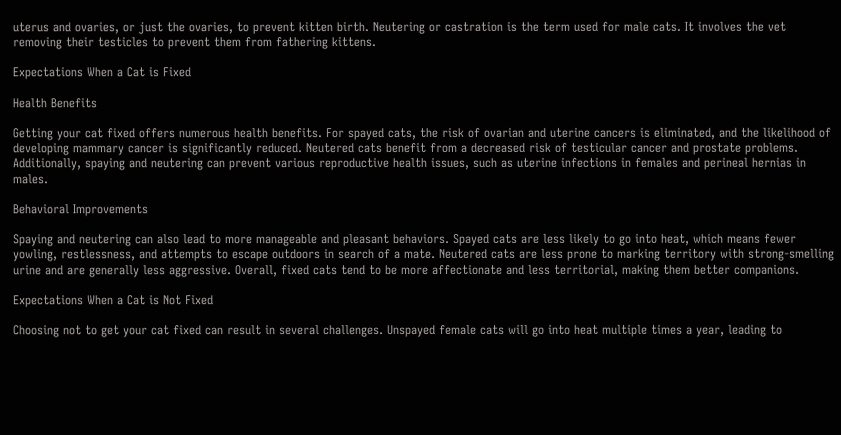uterus and ovaries, or just the ovaries, to prevent kitten birth. Neutering or castration is the term used for male cats. It involves the vet removing their testicles to prevent them from fathering kittens.

Expectations When a Cat is Fixed

Health Benefits

Getting your cat fixed offers numerous health benefits. For spayed cats, the risk of ovarian and uterine cancers is eliminated, and the likelihood of developing mammary cancer is significantly reduced. Neutered cats benefit from a decreased risk of testicular cancer and prostate problems. Additionally, spaying and neutering can prevent various reproductive health issues, such as uterine infections in females and perineal hernias in males.

Behavioral Improvements

Spaying and neutering can also lead to more manageable and pleasant behaviors. Spayed cats are less likely to go into heat, which means fewer yowling, restlessness, and attempts to escape outdoors in search of a mate. Neutered cats are less prone to marking territory with strong-smelling urine and are generally less aggressive. Overall, fixed cats tend to be more affectionate and less territorial, making them better companions.

Expectations When a Cat is Not Fixed

Choosing not to get your cat fixed can result in several challenges. Unspayed female cats will go into heat multiple times a year, leading to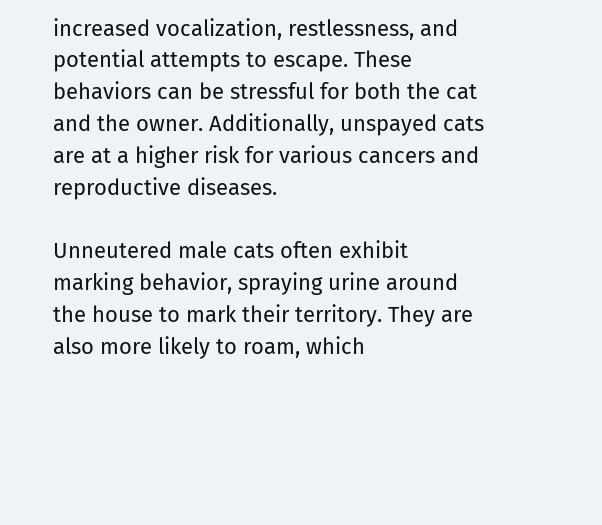increased vocalization, restlessness, and potential attempts to escape. These behaviors can be stressful for both the cat and the owner. Additionally, unspayed cats are at a higher risk for various cancers and reproductive diseases.

Unneutered male cats often exhibit marking behavior, spraying urine around the house to mark their territory. They are also more likely to roam, which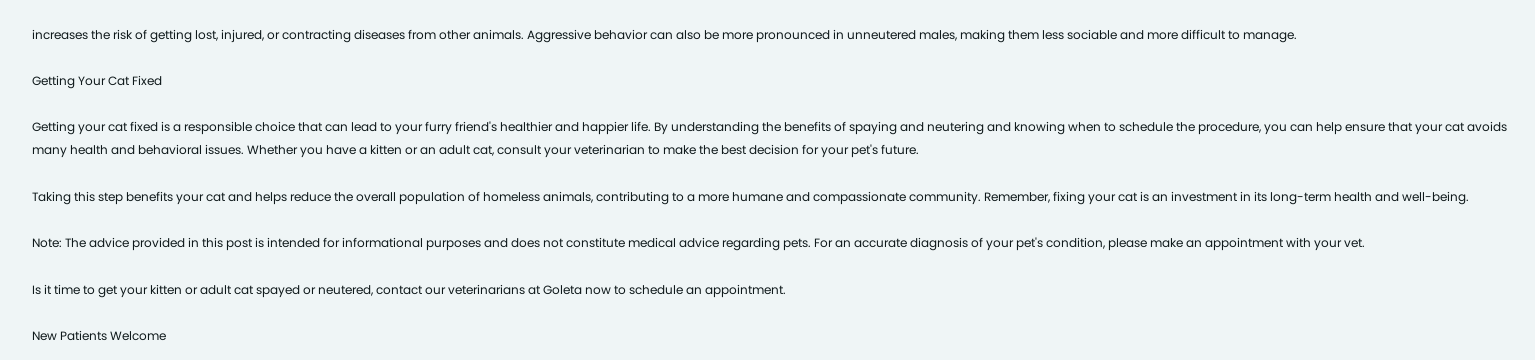increases the risk of getting lost, injured, or contracting diseases from other animals. Aggressive behavior can also be more pronounced in unneutered males, making them less sociable and more difficult to manage.

Getting Your Cat Fixed

Getting your cat fixed is a responsible choice that can lead to your furry friend's healthier and happier life. By understanding the benefits of spaying and neutering and knowing when to schedule the procedure, you can help ensure that your cat avoids many health and behavioral issues. Whether you have a kitten or an adult cat, consult your veterinarian to make the best decision for your pet's future.

Taking this step benefits your cat and helps reduce the overall population of homeless animals, contributing to a more humane and compassionate community. Remember, fixing your cat is an investment in its long-term health and well-being.

Note: The advice provided in this post is intended for informational purposes and does not constitute medical advice regarding pets. For an accurate diagnosis of your pet's condition, please make an appointment with your vet.

Is it time to get your kitten or adult cat spayed or neutered, contact our veterinarians at Goleta now to schedule an appointment.

New Patients Welcome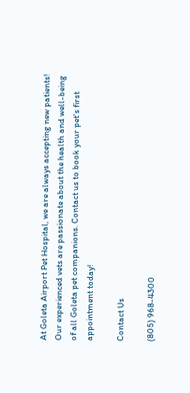At Goleta Airport Pet Hospital, we are always accepting new patients! Our experienced vets are passionate about the health and well-being of all Goleta pet companions. Contact us to book your pet's first appointment today!

Contact Us

(805) 968-4300